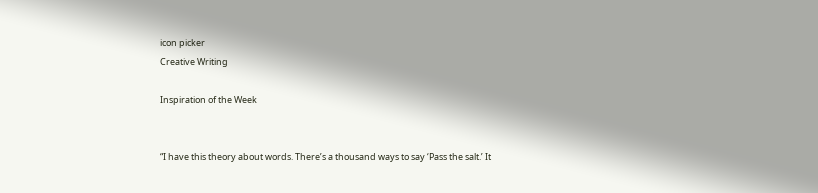icon picker
Creative Writing

Inspiration of the Week


“I have this theory about words. There’s a thousand ways to say ‘Pass the salt.’ It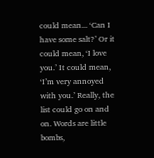could mean... ‘Can I have some salt?’ Or it could mean, ‘I love you.’ It could mean, ‘I’m very annoyed with you.’ Really, the list could go on and on. Words are little bombs,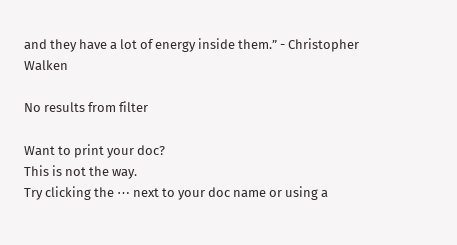and they have a lot of energy inside them.” - Christopher Walken

No results from filter

Want to print your doc?
This is not the way.
Try clicking the ⋯ next to your doc name or using a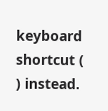keyboard shortcut (
) instead.